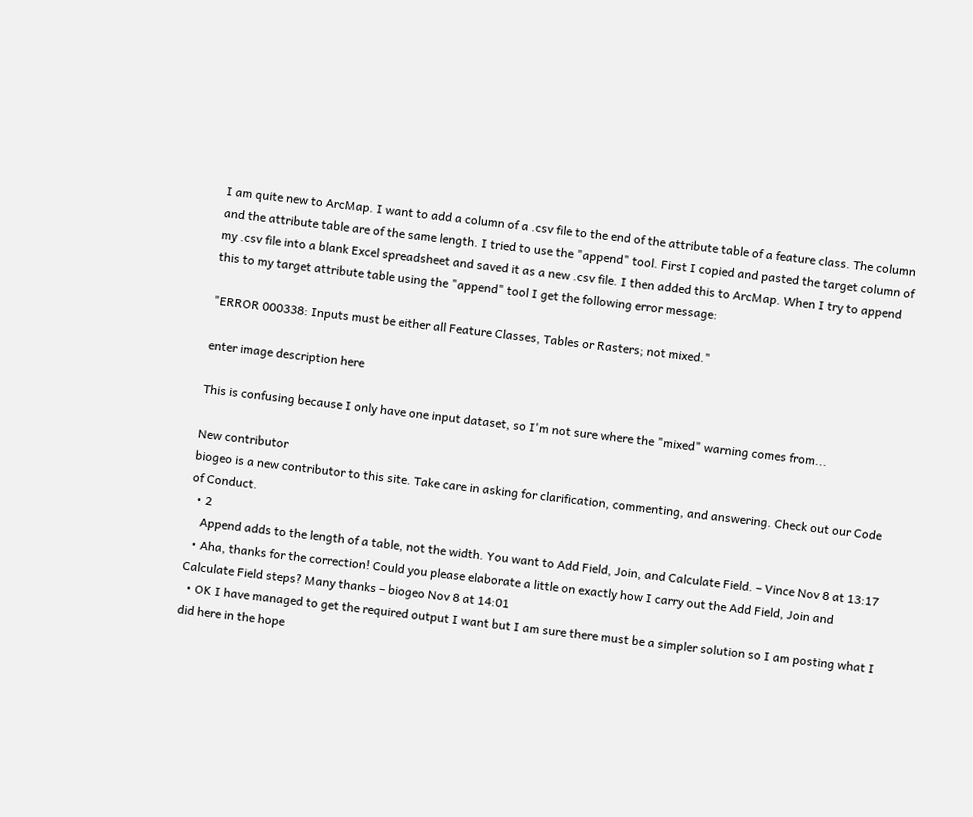I am quite new to ArcMap. I want to add a column of a .csv file to the end of the attribute table of a feature class. The column and the attribute table are of the same length. I tried to use the "append" tool. First I copied and pasted the target column of my .csv file into a blank Excel spreadsheet and saved it as a new .csv file. I then added this to ArcMap. When I try to append this to my target attribute table using the "append" tool I get the following error message:

"ERROR 000338: Inputs must be either all Feature Classes, Tables or Rasters; not mixed."

enter image description here

This is confusing because I only have one input dataset, so I'm not sure where the "mixed" warning comes from...

New contributor
biogeo is a new contributor to this site. Take care in asking for clarification, commenting, and answering. Check out our Code of Conduct.
  • 2
    Append adds to the length of a table, not the width. You want to Add Field, Join, and Calculate Field. – Vince Nov 8 at 13:17
  • Aha, thanks for the correction! Could you please elaborate a little on exactly how I carry out the Add Field, Join and Calculate Field steps? Many thanks – biogeo Nov 8 at 14:01
  • OK I have managed to get the required output I want but I am sure there must be a simpler solution so I am posting what I did here in the hope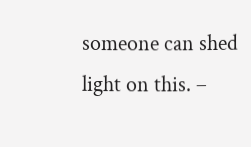someone can shed light on this. –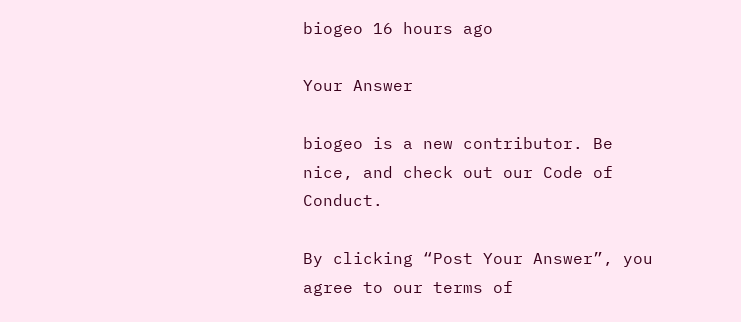biogeo 16 hours ago

Your Answer

biogeo is a new contributor. Be nice, and check out our Code of Conduct.

By clicking “Post Your Answer”, you agree to our terms of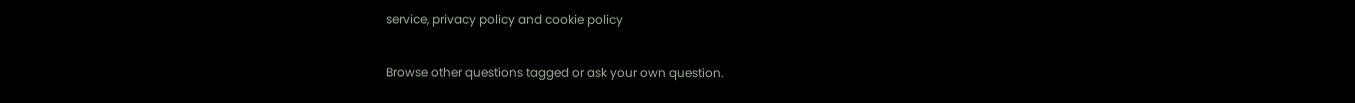service, privacy policy and cookie policy

Browse other questions tagged or ask your own question.